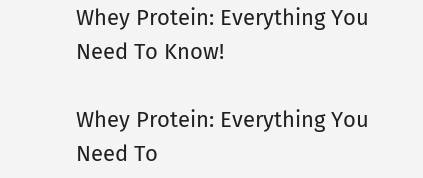Whey Protein: Everything You Need To Know!

Whey Protein: Everything You Need To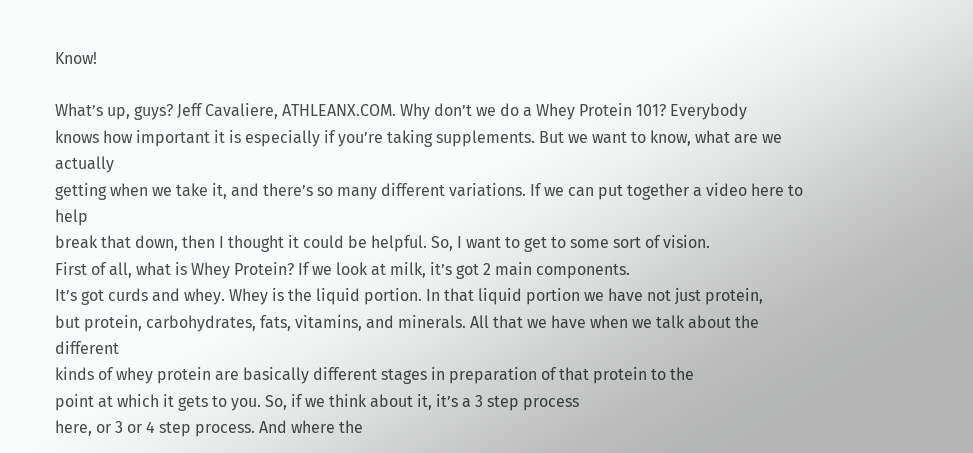Know!

What’s up, guys? Jeff Cavaliere, ATHLEANX.COM. Why don’t we do a Whey Protein 101? Everybody
knows how important it is especially if you’re taking supplements. But we want to know, what are we actually
getting when we take it, and there’s so many different variations. If we can put together a video here to help
break that down, then I thought it could be helpful. So, I want to get to some sort of vision.
First of all, what is Whey Protein? If we look at milk, it’s got 2 main components.
It’s got curds and whey. Whey is the liquid portion. In that liquid portion we have not just protein,
but protein, carbohydrates, fats, vitamins, and minerals. All that we have when we talk about the different
kinds of whey protein are basically different stages in preparation of that protein to the
point at which it gets to you. So, if we think about it, it’s a 3 step process
here, or 3 or 4 step process. And where the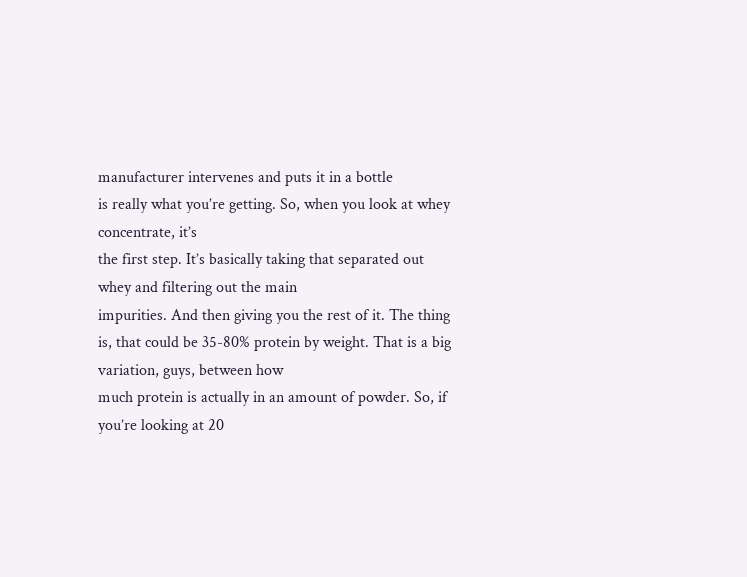manufacturer intervenes and puts it in a bottle
is really what you’re getting. So, when you look at whey concentrate, it’s
the first step. It’s basically taking that separated out whey and filtering out the main
impurities. And then giving you the rest of it. The thing
is, that could be 35-80% protein by weight. That is a big variation, guys, between how
much protein is actually in an amount of powder. So, if you’re looking at 20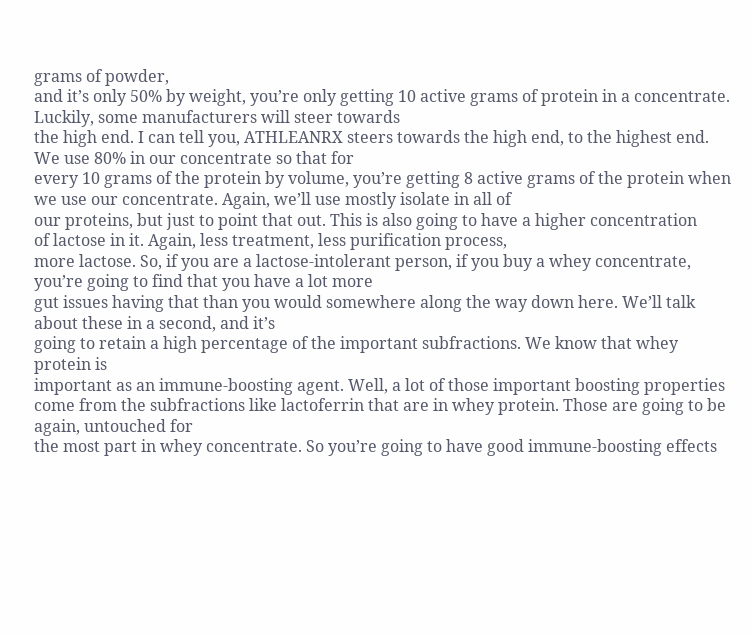grams of powder,
and it’s only 50% by weight, you’re only getting 10 active grams of protein in a concentrate. Luckily, some manufacturers will steer towards
the high end. I can tell you, ATHLEANRX steers towards the high end, to the highest end. We use 80% in our concentrate so that for
every 10 grams of the protein by volume, you’re getting 8 active grams of the protein when
we use our concentrate. Again, we’ll use mostly isolate in all of
our proteins, but just to point that out. This is also going to have a higher concentration
of lactose in it. Again, less treatment, less purification process,
more lactose. So, if you are a lactose-intolerant person, if you buy a whey concentrate, you’re going to find that you have a lot more
gut issues having that than you would somewhere along the way down here. We’ll talk about these in a second, and it’s
going to retain a high percentage of the important subfractions. We know that whey protein is
important as an immune-boosting agent. Well, a lot of those important boosting properties
come from the subfractions like lactoferrin that are in whey protein. Those are going to be again, untouched for
the most part in whey concentrate. So you’re going to have good immune-boosting effects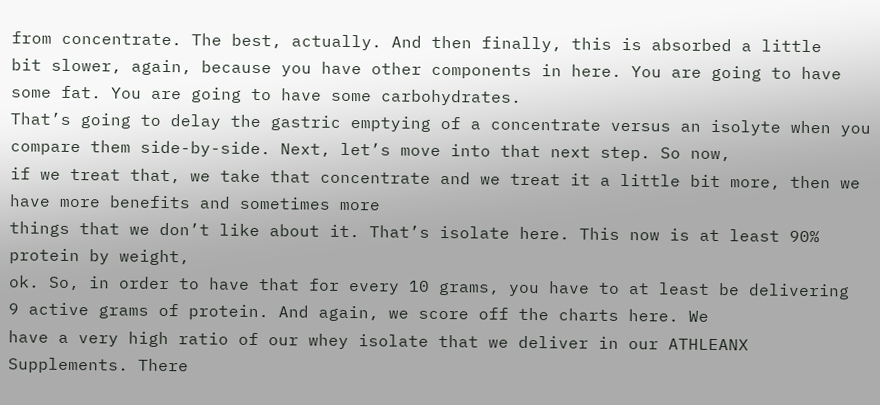from concentrate. The best, actually. And then finally, this is absorbed a little
bit slower, again, because you have other components in here. You are going to have
some fat. You are going to have some carbohydrates.
That’s going to delay the gastric emptying of a concentrate versus an isolyte when you
compare them side-by-side. Next, let’s move into that next step. So now,
if we treat that, we take that concentrate and we treat it a little bit more, then we have more benefits and sometimes more
things that we don’t like about it. That’s isolate here. This now is at least 90% protein by weight,
ok. So, in order to have that for every 10 grams, you have to at least be delivering
9 active grams of protein. And again, we score off the charts here. We
have a very high ratio of our whey isolate that we deliver in our ATHLEANX Supplements. There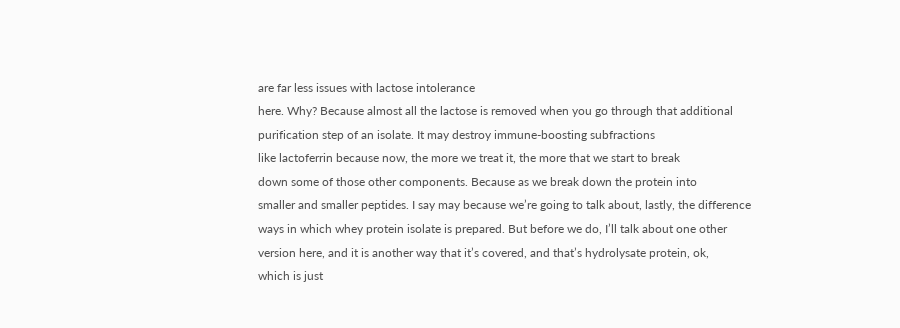are far less issues with lactose intolerance
here. Why? Because almost all the lactose is removed when you go through that additional
purification step of an isolate. It may destroy immune-boosting subfractions
like lactoferrin because now, the more we treat it, the more that we start to break
down some of those other components. Because as we break down the protein into
smaller and smaller peptides. I say may because we’re going to talk about, lastly, the difference
ways in which whey protein isolate is prepared. But before we do, I’ll talk about one other
version here, and it is another way that it’s covered, and that’s hydrolysate protein, ok,
which is just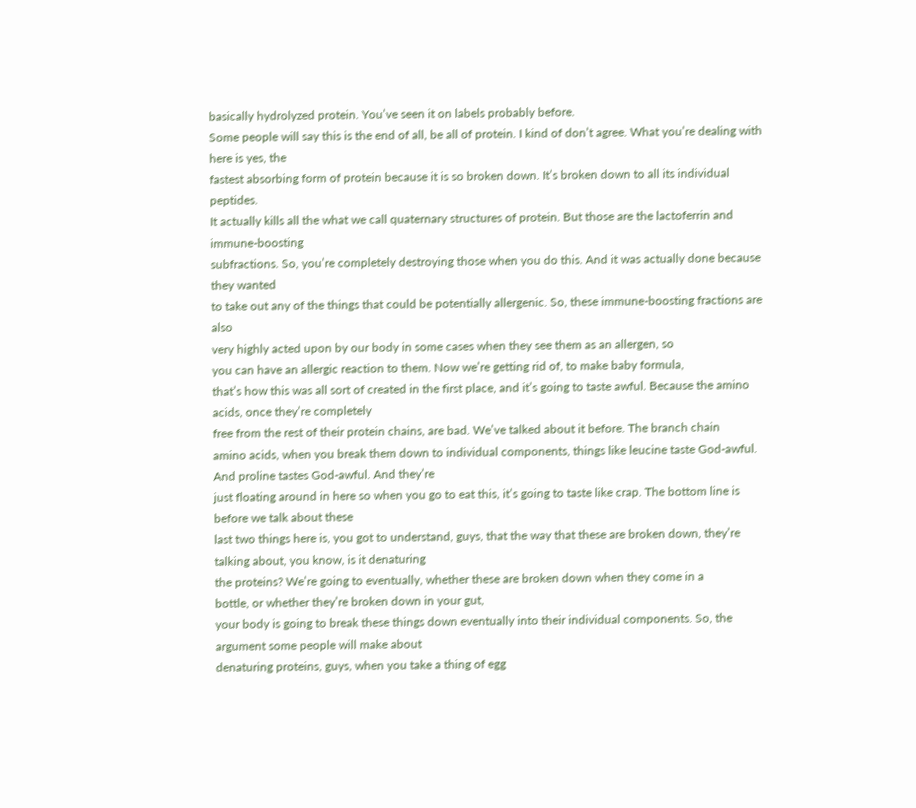basically hydrolyzed protein. You’ve seen it on labels probably before.
Some people will say this is the end of all, be all of protein. I kind of don’t agree. What you’re dealing with here is yes, the
fastest absorbing form of protein because it is so broken down. It’s broken down to all its individual peptides.
It actually kills all the what we call quaternary structures of protein. But those are the lactoferrin and immune-boosting
subfractions. So, you’re completely destroying those when you do this. And it was actually done because they wanted
to take out any of the things that could be potentially allergenic. So, these immune-boosting fractions are also
very highly acted upon by our body in some cases when they see them as an allergen, so
you can have an allergic reaction to them. Now we’re getting rid of, to make baby formula,
that’s how this was all sort of created in the first place, and it’s going to taste awful. Because the amino acids, once they’re completely
free from the rest of their protein chains, are bad. We’ve talked about it before. The branch chain
amino acids, when you break them down to individual components, things like leucine taste God-awful. And proline tastes God-awful. And they’re
just floating around in here so when you go to eat this, it’s going to taste like crap. The bottom line is before we talk about these
last two things here is, you got to understand, guys, that the way that these are broken down, they’re talking about, you know, is it denaturing
the proteins? We’re going to eventually, whether these are broken down when they come in a
bottle, or whether they’re broken down in your gut,
your body is going to break these things down eventually into their individual components. So, the argument some people will make about
denaturing proteins, guys, when you take a thing of egg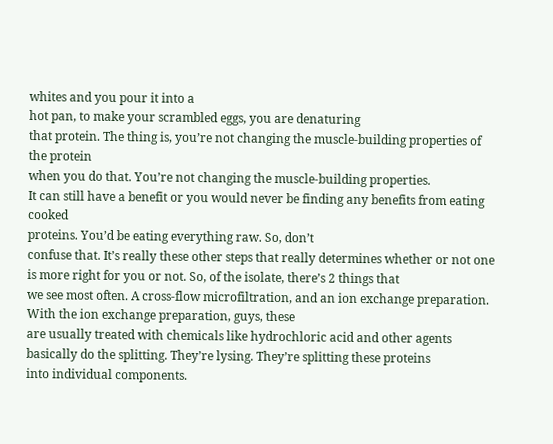whites and you pour it into a
hot pan, to make your scrambled eggs, you are denaturing
that protein. The thing is, you’re not changing the muscle-building properties of the protein
when you do that. You’re not changing the muscle-building properties.
It can still have a benefit or you would never be finding any benefits from eating cooked
proteins. You’d be eating everything raw. So, don’t
confuse that. It’s really these other steps that really determines whether or not one
is more right for you or not. So, of the isolate, there’s 2 things that
we see most often. A cross-flow microfiltration, and an ion exchange preparation. With the ion exchange preparation, guys, these
are usually treated with chemicals like hydrochloric acid and other agents basically do the splitting. They’re lysing. They’re splitting these proteins
into individual components.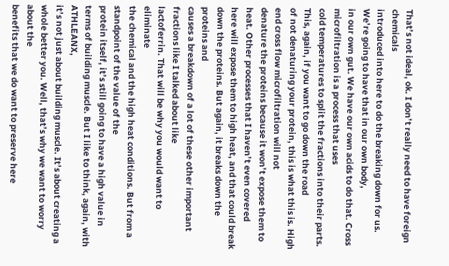That’s not ideal, ok. I don’t really need to have foreign chemicals
introduced into here to do the breaking down for us. We’re going to have that in our own body,
in our own gut. We have our own acids to do that. Cross microfiltration is a process that uses
cold temperatures to split the fractions into their parts. This, again, if you want to go down the road
of not denaturing your protein, this is what this is. High end cross flow microfiltration will not
denature the proteins because it won’t expose them to heat. Other processes that I haven’t even covered
here will expose them to high heat, and that could break down the proteins. But again, it breaks down the proteins and
causes a breakdown of a lot of these other important fractions like I talked about like
lactoferrin. That will be why you would want to eliminate
the chemical and the high heat conditions. But from a standpoint of the value of the
protein itself, it’s still going to have a high value in terms of building muscle. But I like to think, again, with ATHLEANX,
it’s not just about building muscle. It’s about creating a whole better you. Well, that’s why we want to worry about the
benefits that we do want to preserve here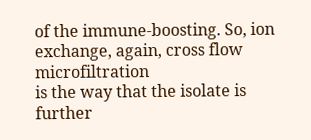of the immune-boosting. So, ion exchange, again, cross flow microfiltration
is the way that the isolate is further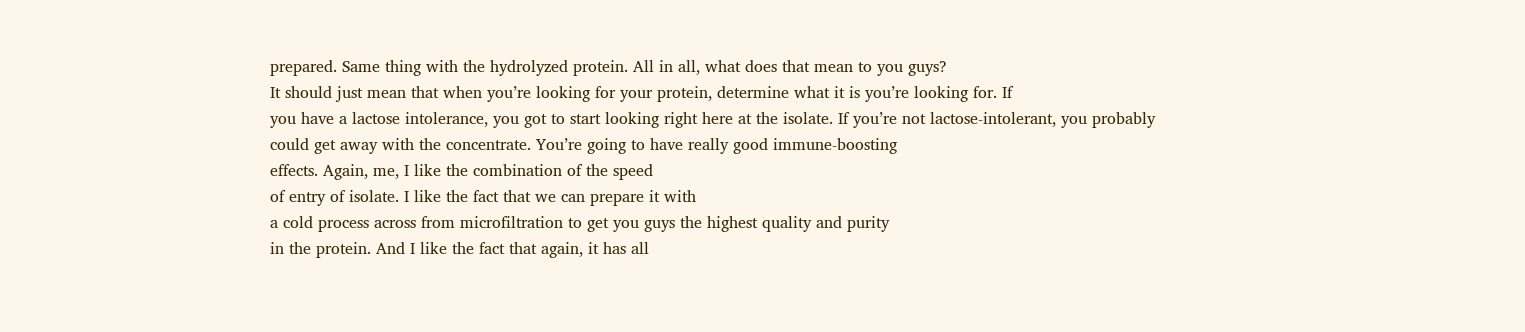prepared. Same thing with the hydrolyzed protein. All in all, what does that mean to you guys?
It should just mean that when you’re looking for your protein, determine what it is you’re looking for. If
you have a lactose intolerance, you got to start looking right here at the isolate. If you’re not lactose-intolerant, you probably
could get away with the concentrate. You’re going to have really good immune-boosting
effects. Again, me, I like the combination of the speed
of entry of isolate. I like the fact that we can prepare it with
a cold process across from microfiltration to get you guys the highest quality and purity
in the protein. And I like the fact that again, it has all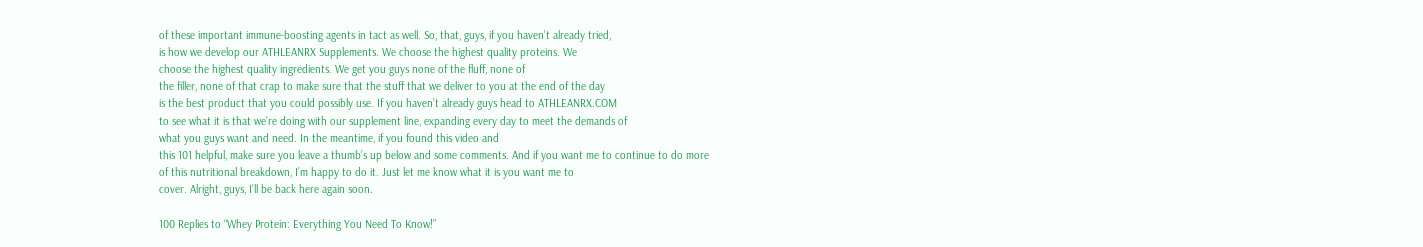of these important immune-boosting agents in tact as well. So, that, guys, if you haven’t already tried,
is how we develop our ATHLEANRX Supplements. We choose the highest quality proteins. We
choose the highest quality ingredients. We get you guys none of the fluff, none of
the filler, none of that crap to make sure that the stuff that we deliver to you at the end of the day
is the best product that you could possibly use. If you haven’t already guys head to ATHLEANRX.COM
to see what it is that we’re doing with our supplement line, expanding every day to meet the demands of
what you guys want and need. In the meantime, if you found this video and
this 101 helpful, make sure you leave a thumb’s up below and some comments. And if you want me to continue to do more
of this nutritional breakdown, I’m happy to do it. Just let me know what it is you want me to
cover. Alright, guys, I’ll be back here again soon.

100 Replies to “Whey Protein: Everything You Need To Know!”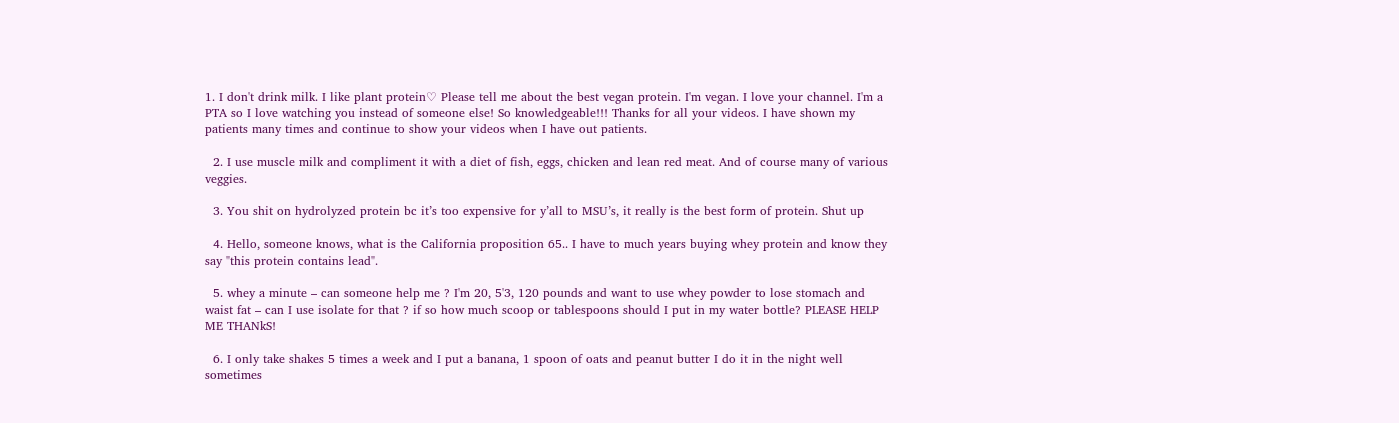1. I don't drink milk. I like plant protein♡ Please tell me about the best vegan protein. I'm vegan. I love your channel. I'm a PTA so I love watching you instead of someone else! So knowledgeable!!! Thanks for all your videos. I have shown my patients many times and continue to show your videos when I have out patients.

  2. I use muscle milk and compliment it with a diet of fish, eggs, chicken and lean red meat. And of course many of various veggies.

  3. You shit on hydrolyzed protein bc it’s too expensive for y’all to MSU’s, it really is the best form of protein. Shut up

  4. Hello, someone knows, what is the California proposition 65.. I have to much years buying whey protein and know they say "this protein contains lead".

  5. whey a minute – can someone help me ? I'm 20, 5'3, 120 pounds and want to use whey powder to lose stomach and waist fat – can I use isolate for that ? if so how much scoop or tablespoons should I put in my water bottle? PLEASE HELP ME THANkS!

  6. I only take shakes 5 times a week and I put a banana, 1 spoon of oats and peanut butter I do it in the night well sometimes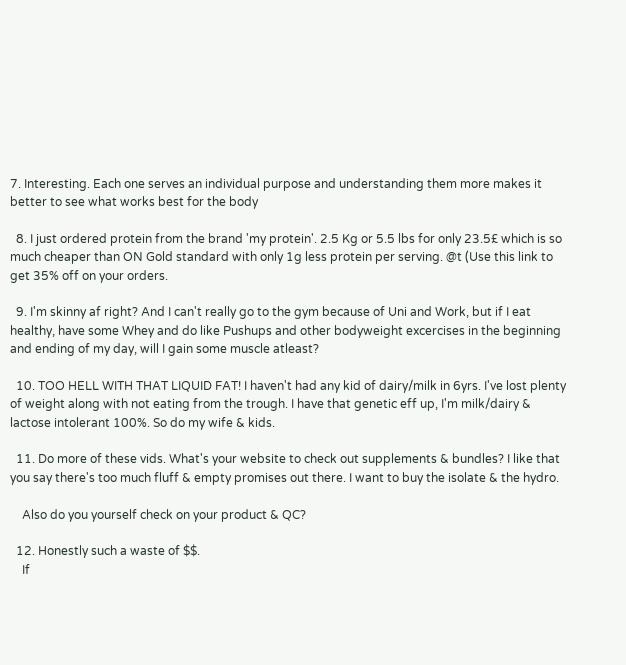7. Interesting. Each one serves an individual purpose and understanding them more makes it better to see what works best for the body

  8. I just ordered protein from the brand 'my protein'. 2.5 Kg or 5.5 lbs for only 23.5£ which is so much cheaper than ON Gold standard with only 1g less protein per serving. @t (Use this link to get 35% off on your orders.

  9. I'm skinny af right? And I can't really go to the gym because of Uni and Work, but if I eat healthy, have some Whey and do like Pushups and other bodyweight excercises in the beginning and ending of my day, will I gain some muscle atleast?

  10. TOO HELL WITH THAT LIQUID FAT! I haven't had any kid of dairy/milk in 6yrs. I've lost plenty of weight along with not eating from the trough. I have that genetic eff up, I'm milk/dairy & lactose intolerant 100%. So do my wife & kids.

  11. Do more of these vids. What's your website to check out supplements & bundles? I like that you say there's too much fluff & empty promises out there. I want to buy the isolate & the hydro.

    Also do you yourself check on your product & QC?

  12. Honestly such a waste of $$.
    If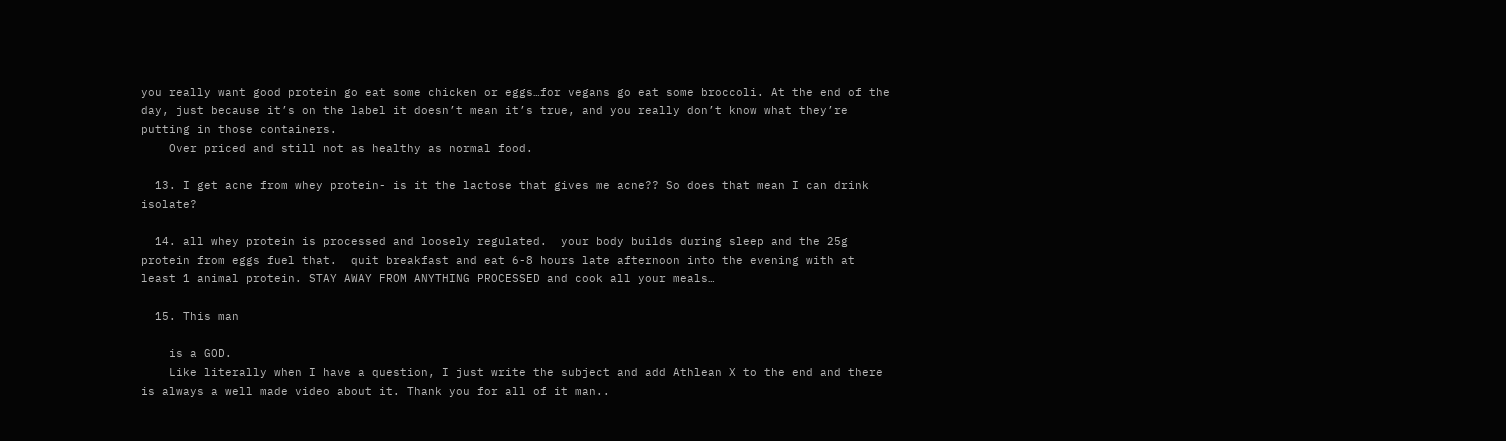you really want good protein go eat some chicken or eggs…for vegans go eat some broccoli. At the end of the day, just because it’s on the label it doesn’t mean it’s true, and you really don’t know what they’re putting in those containers.
    Over priced and still not as healthy as normal food.

  13. I get acne from whey protein- is it the lactose that gives me acne?? So does that mean I can drink isolate?

  14. all whey protein is processed and loosely regulated.  your body builds during sleep and the 25g protein from eggs fuel that.  quit breakfast and eat 6-8 hours late afternoon into the evening with at least 1 animal protein. STAY AWAY FROM ANYTHING PROCESSED and cook all your meals…

  15. This man

    is a GOD.
    Like literally when I have a question, I just write the subject and add Athlean X to the end and there is always a well made video about it. Thank you for all of it man..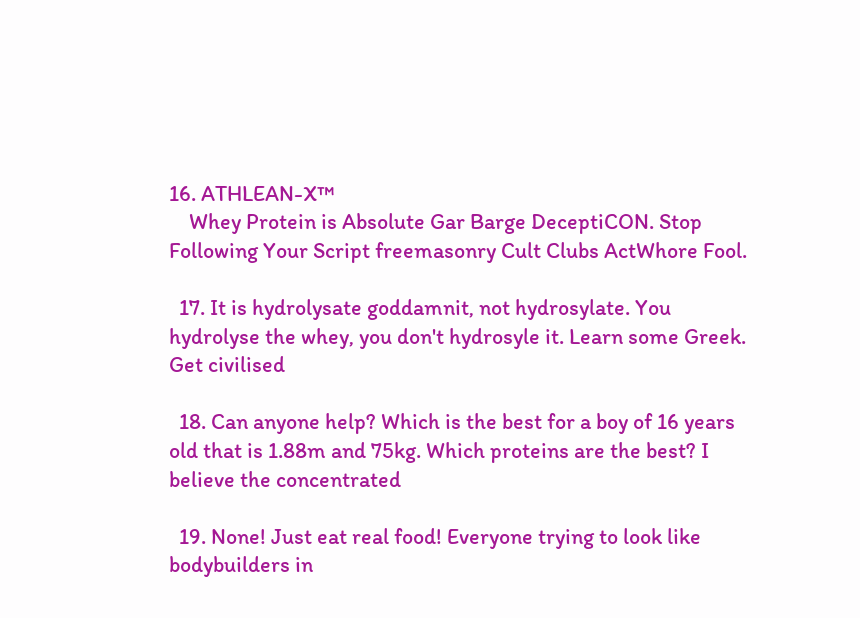16. ATHLEAN-X™
    Whey Protein is Absolute Gar Barge DeceptiCON. Stop Following Your Script freemasonry Cult Clubs ActWhore Fool.

  17. It is hydrolysate goddamnit, not hydrosylate. You hydrolyse the whey, you don't hydrosyle it. Learn some Greek. Get civilised

  18. Can anyone help? Which is the best for a boy of 16 years old that is 1.88m and 75kg. Which proteins are the best? I believe the concentrated

  19. None! Just eat real food! Everyone trying to look like bodybuilders in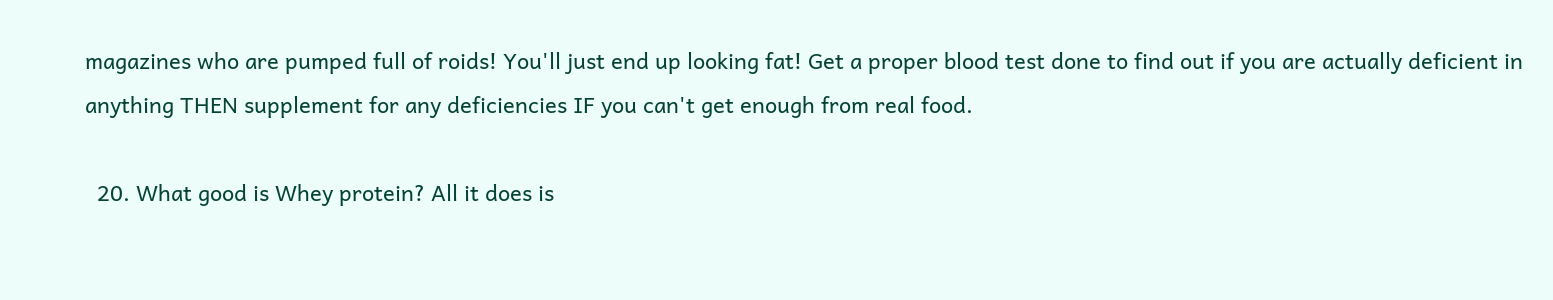magazines who are pumped full of roids! You'll just end up looking fat! Get a proper blood test done to find out if you are actually deficient in anything THEN supplement for any deficiencies IF you can't get enough from real food.

  20. What good is Whey protein? All it does is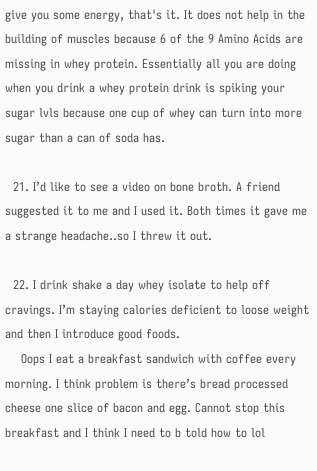give you some energy, that's it. It does not help in the building of muscles because 6 of the 9 Amino Acids are missing in whey protein. Essentially all you are doing when you drink a whey protein drink is spiking your sugar lvls because one cup of whey can turn into more sugar than a can of soda has.

  21. I’d like to see a video on bone broth. A friend suggested it to me and I used it. Both times it gave me a strange headache..so I threw it out.

  22. I drink shake a day whey isolate to help off cravings. I’m staying calories deficient to loose weight and then I introduce good foods.
    Oops I eat a breakfast sandwich with coffee every morning. I think problem is there’s bread processed cheese one slice of bacon and egg. Cannot stop this breakfast and I think I need to b told how to lol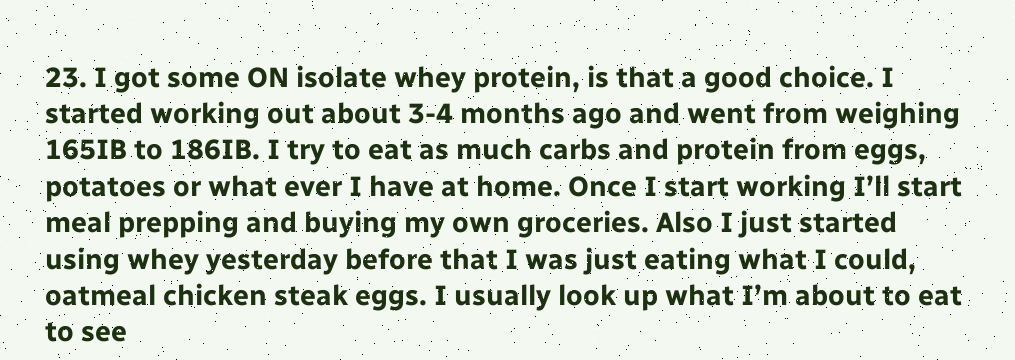23. I got some ON isolate whey protein, is that a good choice. I started working out about 3-4 months ago and went from weighing 165IB to 186IB. I try to eat as much carbs and protein from eggs, potatoes or what ever I have at home. Once I start working I’ll start meal prepping and buying my own groceries. Also I just started using whey yesterday before that I was just eating what I could, oatmeal chicken steak eggs. I usually look up what I’m about to eat to see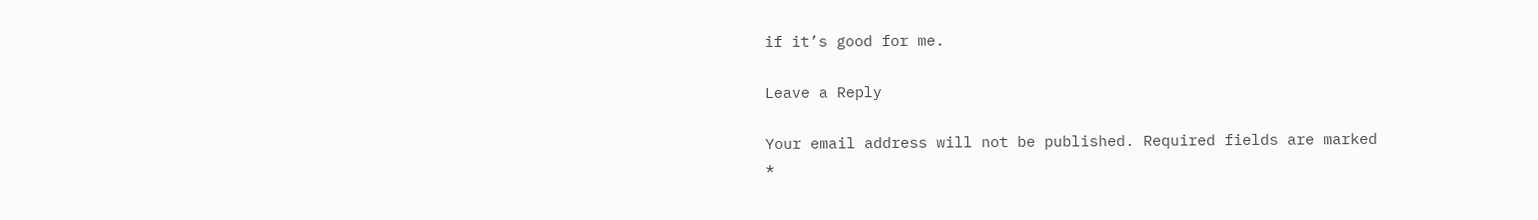if it’s good for me.

Leave a Reply

Your email address will not be published. Required fields are marked *